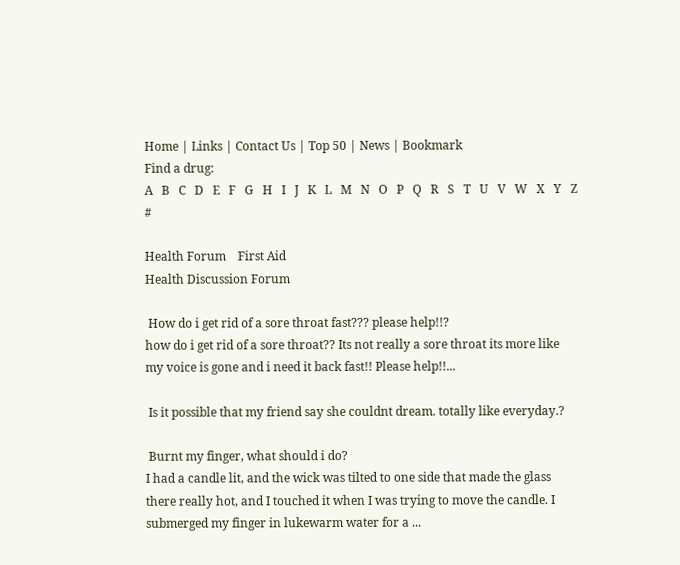Home | Links | Contact Us | Top 50 | News | Bookmark
Find a drug:
A   B   C   D   E   F   G   H   I   J   K   L   M   N   O   P   Q   R   S   T   U   V   W   X   Y   Z   #

Health Forum    First Aid
Health Discussion Forum

 How do i get rid of a sore throat fast??? please help!!?
how do i get rid of a sore throat?? Its not really a sore throat its more like my voice is gone and i need it back fast!! Please help!!...

 Is it possible that my friend say she couldnt dream. totally like everyday.?

 Burnt my finger, what should i do?
I had a candle lit, and the wick was tilted to one side that made the glass there really hot, and I touched it when I was trying to move the candle. I submerged my finger in lukewarm water for a ...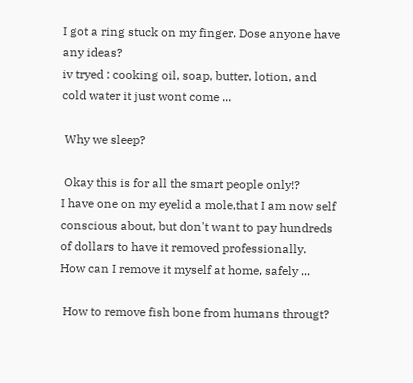I got a ring stuck on my finger. Dose anyone have any ideas?
iv tryed : cooking oil, soap, butter, lotion, and cold water it just wont come ...

 Why we sleep?

 Okay this is for all the smart people only!?
I have one on my eyelid a mole,that I am now self conscious about, but don't want to pay hundreds of dollars to have it removed professionally.
How can I remove it myself at home, safely ...

 How to remove fish bone from humans througt?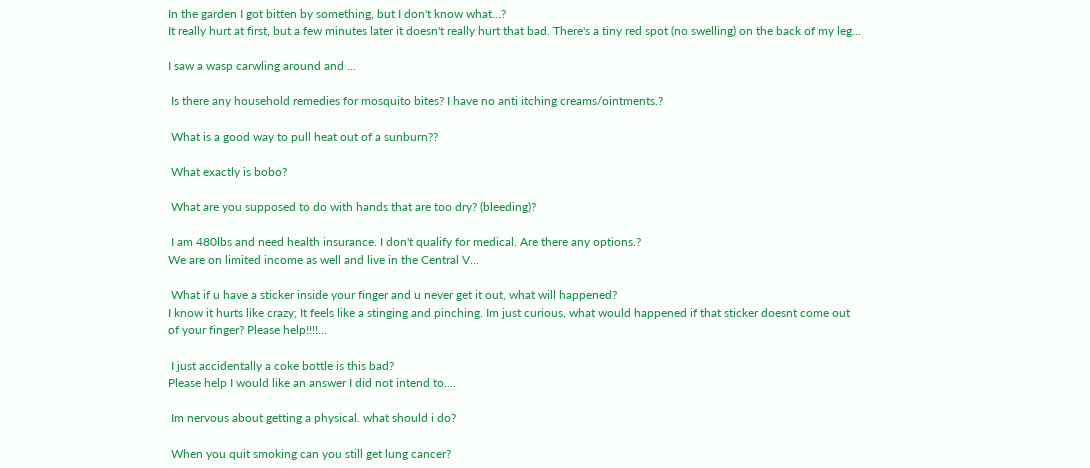In the garden I got bitten by something, but I don't know what...?
It really hurt at first, but a few minutes later it doesn't really hurt that bad. There's a tiny red spot (no swelling) on the back of my leg...

I saw a wasp carwling around and ...

 Is there any household remedies for mosquito bites? I have no anti itching creams/ointments.?

 What is a good way to pull heat out of a sunburn??

 What exactly is bobo?

 What are you supposed to do with hands that are too dry? (bleeding)?

 I am 480lbs and need health insurance. I don't qualify for medical. Are there any options.?
We are on limited income as well and live in the Central V...

 What if u have a sticker inside your finger and u never get it out, what will happened?
I know it hurts like crazy; It feels like a stinging and pinching. Im just curious, what would happened if that sticker doesnt come out of your finger? Please help!!!!...

 I just accidentally a coke bottle is this bad?
Please help I would like an answer I did not intend to....

 Im nervous about getting a physical. what should i do?

 When you quit smoking can you still get lung cancer?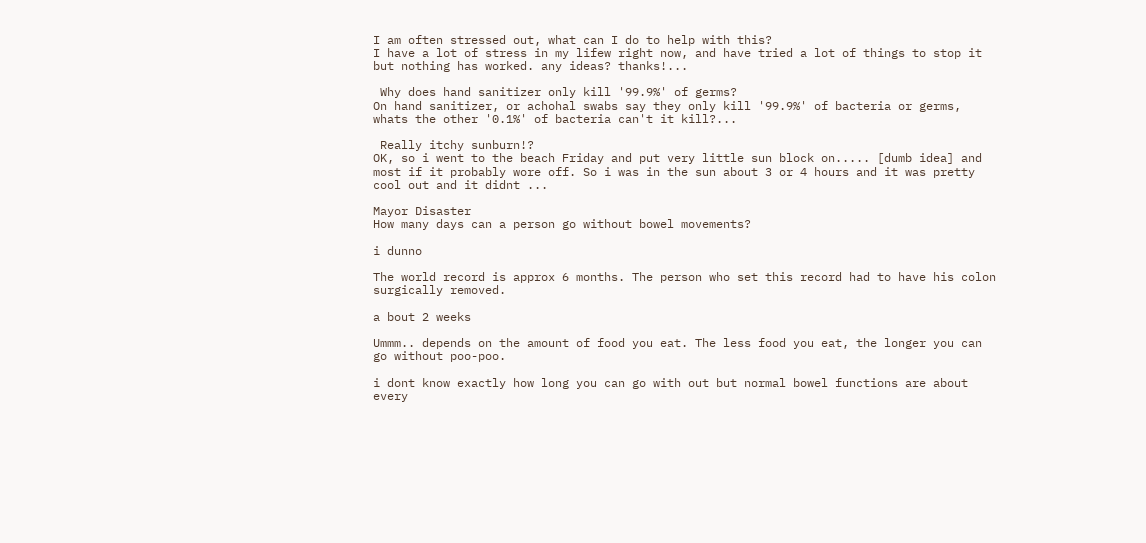I am often stressed out, what can I do to help with this?
I have a lot of stress in my lifew right now, and have tried a lot of things to stop it but nothing has worked. any ideas? thanks!...

 Why does hand sanitizer only kill '99.9%' of germs?
On hand sanitizer, or achohal swabs say they only kill '99.9%' of bacteria or germs, whats the other '0.1%' of bacteria can't it kill?...

 Really itchy sunburn!?
OK, so i went to the beach Friday and put very little sun block on..... [dumb idea] and most if it probably wore off. So i was in the sun about 3 or 4 hours and it was pretty cool out and it didnt ...

Mayor Disaster
How many days can a person go without bowel movements?

i dunno

The world record is approx 6 months. The person who set this record had to have his colon surgically removed.

a bout 2 weeks

Ummm.. depends on the amount of food you eat. The less food you eat, the longer you can go without poo-poo.

i dont know exactly how long you can go with out but normal bowel functions are about every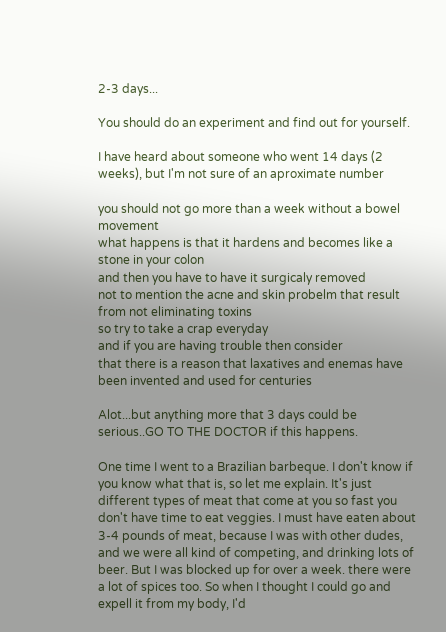2-3 days...

You should do an experiment and find out for yourself.

I have heard about someone who went 14 days (2 weeks), but I'm not sure of an aproximate number

you should not go more than a week without a bowel movement
what happens is that it hardens and becomes like a stone in your colon
and then you have to have it surgicaly removed
not to mention the acne and skin probelm that result from not eliminating toxins
so try to take a crap everyday
and if you are having trouble then consider
that there is a reason that laxatives and enemas have been invented and used for centuries

Alot...but anything more that 3 days could be serious..GO TO THE DOCTOR if this happens.

One time I went to a Brazilian barbeque. I don't know if you know what that is, so let me explain. It's just different types of meat that come at you so fast you don't have time to eat veggies. I must have eaten about 3-4 pounds of meat, because I was with other dudes, and we were all kind of competing, and drinking lots of beer. But I was blocked up for over a week. there were a lot of spices too. So when I thought I could go and expell it from my body, I'd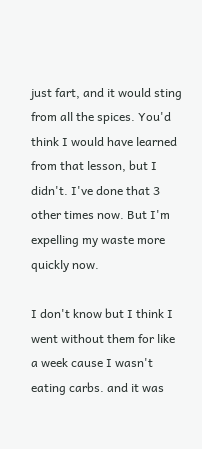just fart, and it would sting from all the spices. You'd think I would have learned from that lesson, but I didn't. I've done that 3 other times now. But I'm expelling my waste more quickly now.

I don't know but I think I went without them for like a week cause I wasn't eating carbs. and it was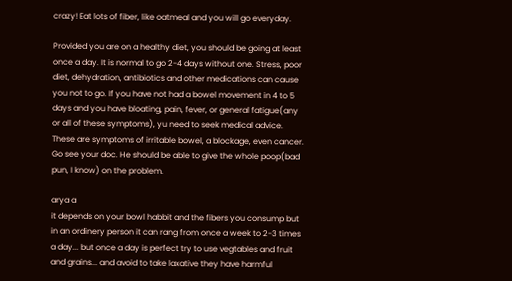crazy! Eat lots of fiber, like oatmeal and you will go everyday.

Provided you are on a healthy diet, you should be going at least once a day. It is normal to go 2-4 days without one. Stress, poor diet, dehydration, antibiotics and other medications can cause you not to go. If you have not had a bowel movement in 4 to 5 days and you have bloating, pain, fever, or general fatigue(any or all of these symptoms), yu need to seek medical advice. These are symptoms of irritable bowel, a blockage, even cancer. Go see your doc. He should be able to give the whole poop(bad pun, I know) on the problem.

arya a
it depends on your bowl habbit and the fibers you consump but in an ordinery person it can rang from once a week to 2-3 times a day... but once a day is perfect try to use vegtables and fruit and grains... and avoid to take laxative they have harmful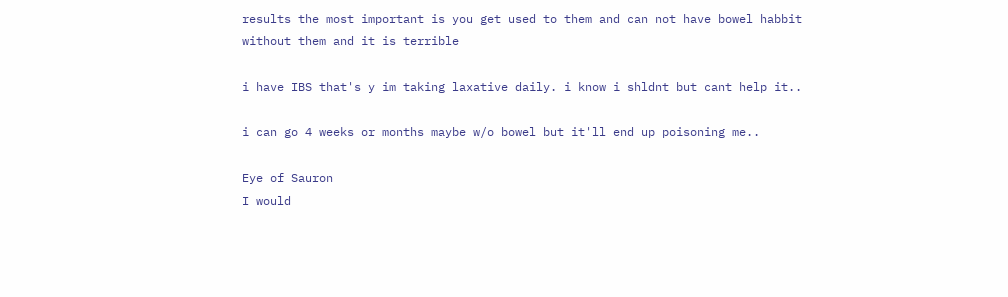results the most important is you get used to them and can not have bowel habbit without them and it is terrible

i have IBS that's y im taking laxative daily. i know i shldnt but cant help it..

i can go 4 weeks or months maybe w/o bowel but it'll end up poisoning me..

Eye of Sauron
I would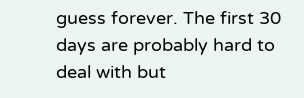guess forever. The first 30 days are probably hard to deal with but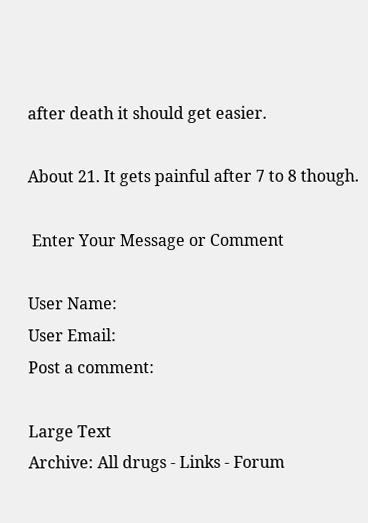after death it should get easier.

About 21. It gets painful after 7 to 8 though.

 Enter Your Message or Comment

User Name:
User Email:
Post a comment:

Large Text
Archive: All drugs - Links - Forum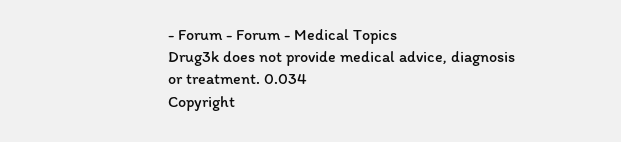- Forum - Forum - Medical Topics
Drug3k does not provide medical advice, diagnosis or treatment. 0.034
Copyright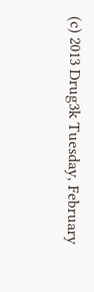(c) 2013 Drug3k Tuesday, February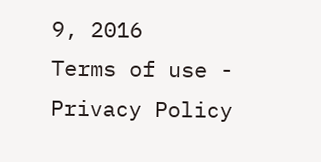9, 2016
Terms of use - Privacy Policy